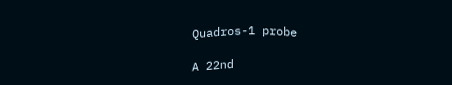Quadros-1 probe

A 22nd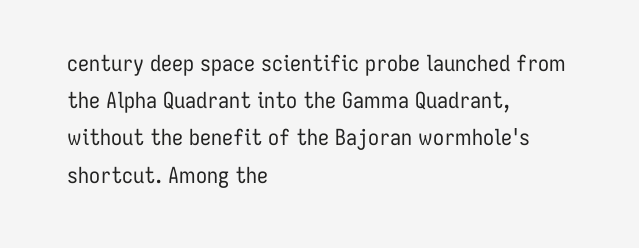century deep space scientific probe launched from the Alpha Quadrant into the Gamma Quadrant, without the benefit of the Bajoran wormhole's shortcut. Among the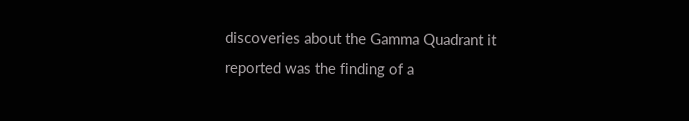discoveries about the Gamma Quadrant it reported was the finding of a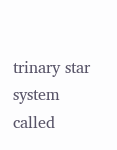trinary star system called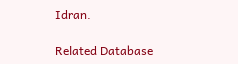Idran.

Related Database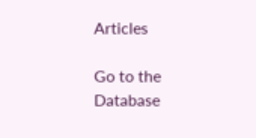Articles

Go to the Database